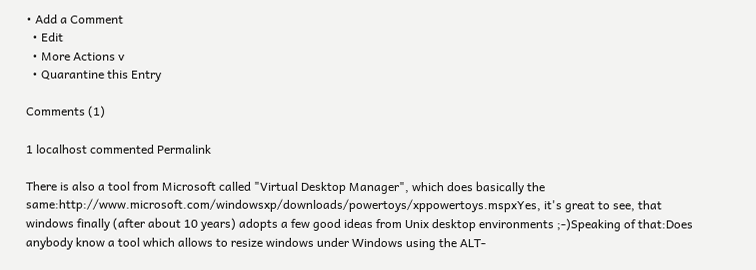• Add a Comment
  • Edit
  • More Actions v
  • Quarantine this Entry

Comments (1)

1 localhost commented Permalink

There is also a tool from Microsoft called "Virtual Desktop Manager", which does basically the same:http://www.microsoft.com/windowsxp/downloads/powertoys/xppowertoys.mspxYes, it's great to see, that windows finally (after about 10 years) adopts a few good ideas from Unix desktop environments ;-)Speaking of that:Does anybody know a tool which allows to resize windows under Windows using the ALT-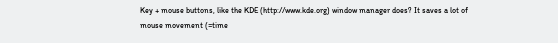Key + mouse buttons, like the KDE (http://www.kde.org) window manager does? It saves a lot of mouse movement (=time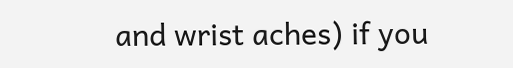and wrist aches) if you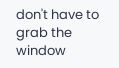don't have to grab the window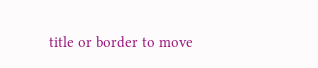title or border to move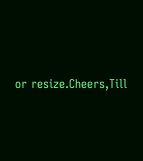or resize.Cheers,Till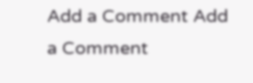Add a Comment Add a Comment